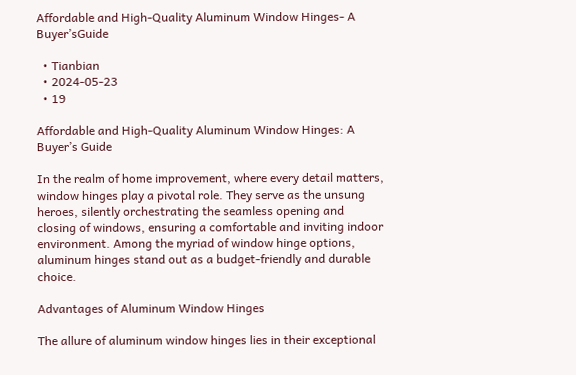Affordable and High-Quality Aluminum Window Hinges- A Buyer’sGuide

  • Tianbian
  • 2024-05-23
  • 19

Affordable and High-Quality Aluminum Window Hinges: A Buyer’s Guide

In the realm of home improvement, where every detail matters, window hinges play a pivotal role. They serve as the unsung heroes, silently orchestrating the seamless opening and closing of windows, ensuring a comfortable and inviting indoor environment. Among the myriad of window hinge options, aluminum hinges stand out as a budget-friendly and durable choice.

Advantages of Aluminum Window Hinges

The allure of aluminum window hinges lies in their exceptional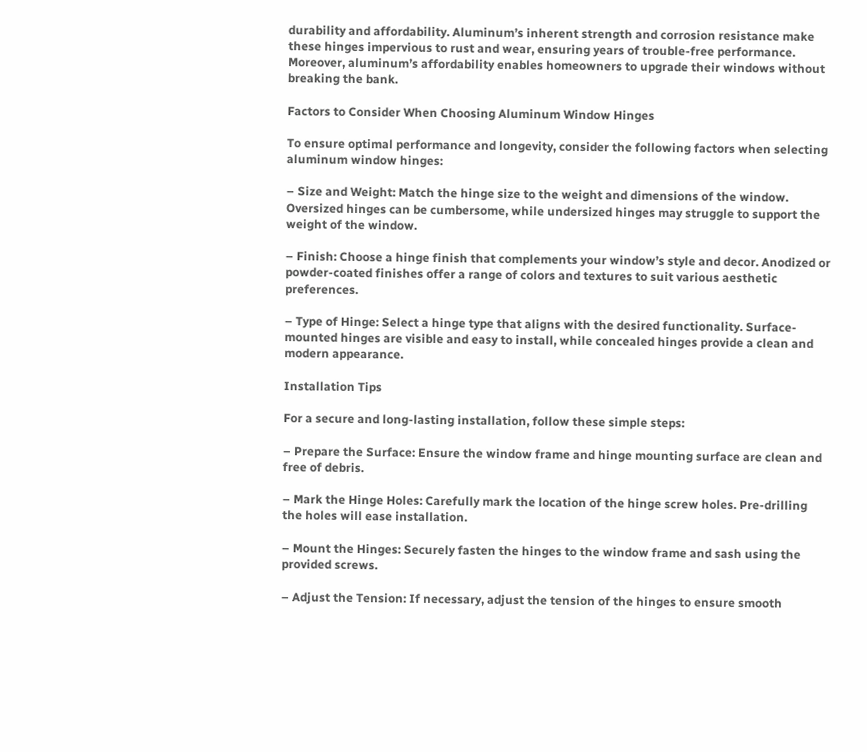durability and affordability. Aluminum’s inherent strength and corrosion resistance make these hinges impervious to rust and wear, ensuring years of trouble-free performance. Moreover, aluminum’s affordability enables homeowners to upgrade their windows without breaking the bank.

Factors to Consider When Choosing Aluminum Window Hinges

To ensure optimal performance and longevity, consider the following factors when selecting aluminum window hinges:

– Size and Weight: Match the hinge size to the weight and dimensions of the window. Oversized hinges can be cumbersome, while undersized hinges may struggle to support the weight of the window.

– Finish: Choose a hinge finish that complements your window’s style and decor. Anodized or powder-coated finishes offer a range of colors and textures to suit various aesthetic preferences.

– Type of Hinge: Select a hinge type that aligns with the desired functionality. Surface-mounted hinges are visible and easy to install, while concealed hinges provide a clean and modern appearance.

Installation Tips

For a secure and long-lasting installation, follow these simple steps:

– Prepare the Surface: Ensure the window frame and hinge mounting surface are clean and free of debris.

– Mark the Hinge Holes: Carefully mark the location of the hinge screw holes. Pre-drilling the holes will ease installation.

– Mount the Hinges: Securely fasten the hinges to the window frame and sash using the provided screws.

– Adjust the Tension: If necessary, adjust the tension of the hinges to ensure smooth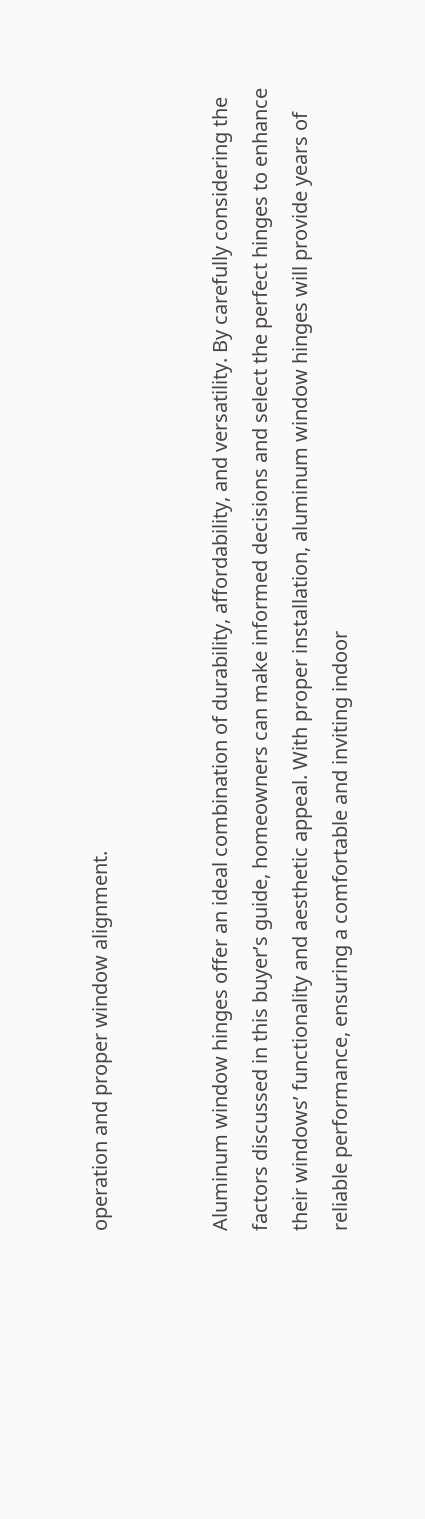operation and proper window alignment.


Aluminum window hinges offer an ideal combination of durability, affordability, and versatility. By carefully considering the factors discussed in this buyer’s guide, homeowners can make informed decisions and select the perfect hinges to enhance their windows’ functionality and aesthetic appeal. With proper installation, aluminum window hinges will provide years of reliable performance, ensuring a comfortable and inviting indoor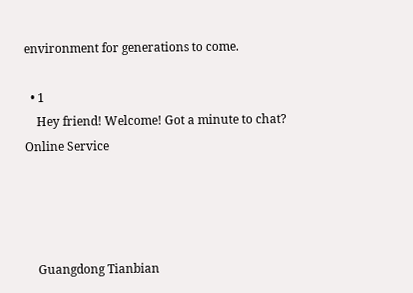environment for generations to come.

  • 1
    Hey friend! Welcome! Got a minute to chat?
Online Service




    Guangdong Tianbian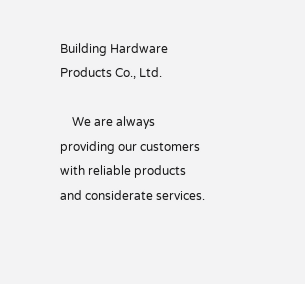Building Hardware Products Co., Ltd.

    We are always providing our customers with reliable products and considerate services.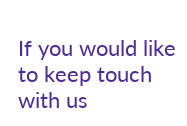If you would like to keep touch with us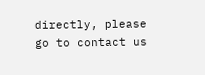directly, please go to contact us